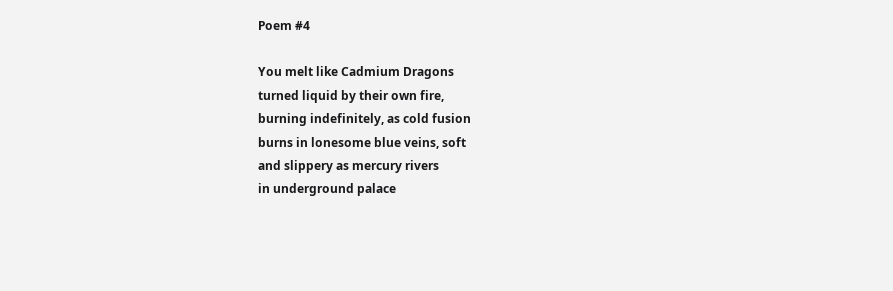Poem #4

You melt like Cadmium Dragons
turned liquid by their own fire,
burning indefinitely, as cold fusion
burns in lonesome blue veins, soft
and slippery as mercury rivers
in underground palace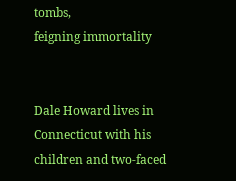tombs,
feigning immortality


Dale Howard lives in Connecticut with his children and two-faced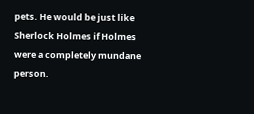pets. He would be just like Sherlock Holmes if Holmes were a completely mundane person.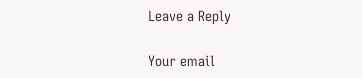Leave a Reply

Your email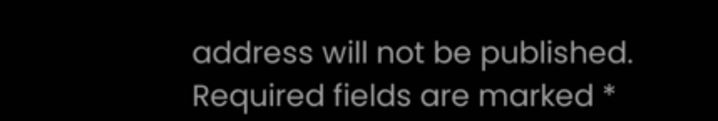address will not be published. Required fields are marked *